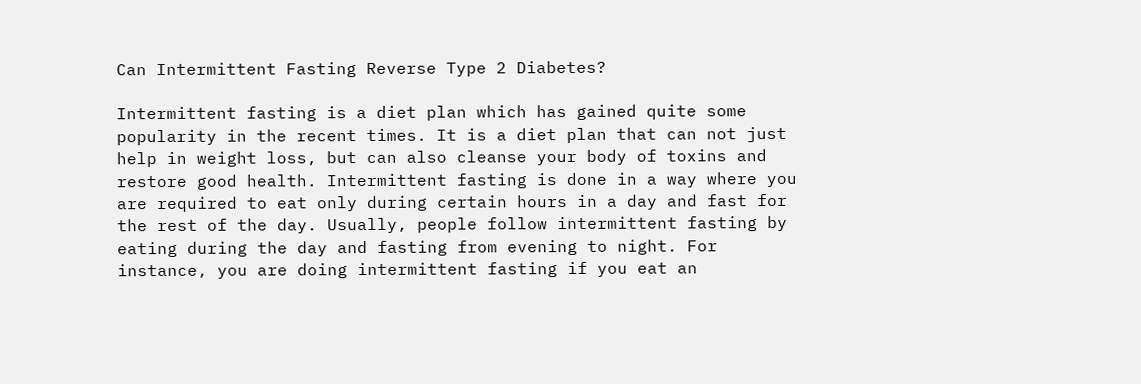Can Intermittent Fasting Reverse Type 2 Diabetes?

Intermittent fasting is a diet plan which has gained quite some popularity in the recent times. It is a diet plan that can not just help in weight loss, but can also cleanse your body of toxins and restore good health. Intermittent fasting is done in a way where you are required to eat only during certain hours in a day and fast for the rest of the day. Usually, people follow intermittent fasting by eating during the day and fasting from evening to night. For instance, you are doing intermittent fasting if you eat an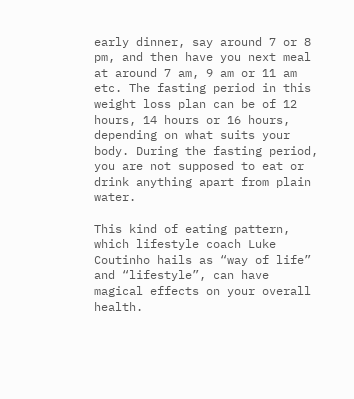early dinner, say around 7 or 8 pm, and then have you next meal at around 7 am, 9 am or 11 am etc. The fasting period in this weight loss plan can be of 12 hours, 14 hours or 16 hours, depending on what suits your body. During the fasting period, you are not supposed to eat or drink anything apart from plain water.

This kind of eating pattern, which lifestyle coach Luke Coutinho hails as “way of life” and “lifestyle”, can have magical effects on your overall health.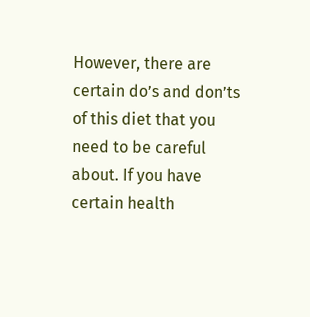However, there are certain do’s and don’ts of this diet that you need to be careful about. If you have certain health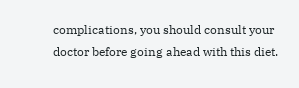complications, you should consult your doctor before going ahead with this diet.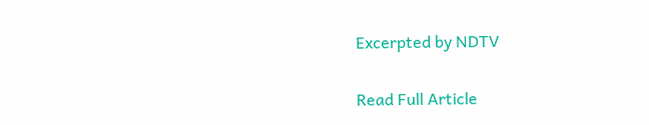Excerpted by NDTV

Read Full Article